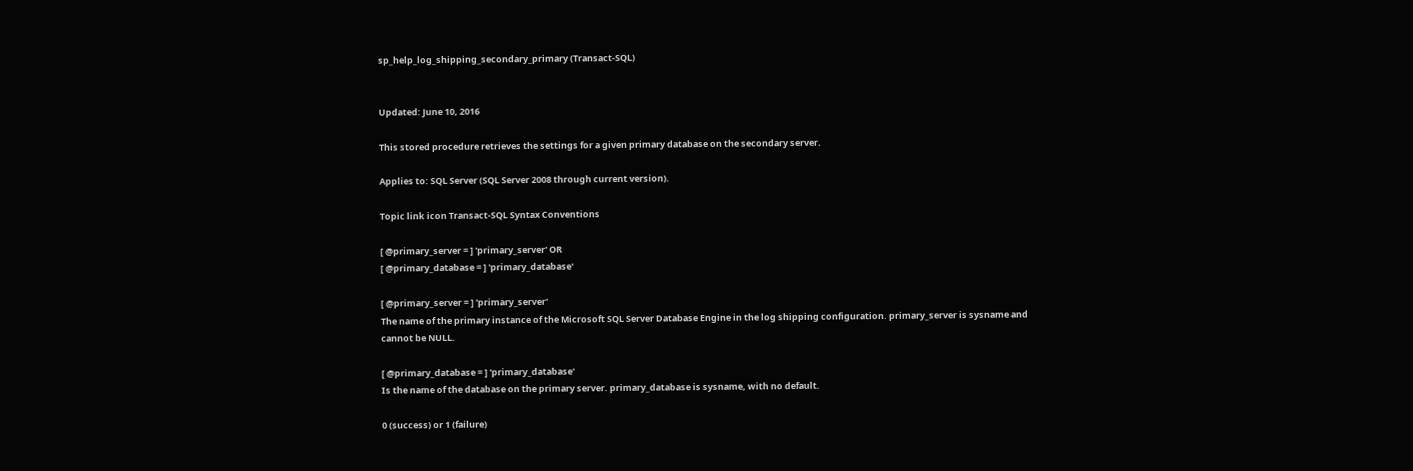sp_help_log_shipping_secondary_primary (Transact-SQL)


Updated: June 10, 2016

This stored procedure retrieves the settings for a given primary database on the secondary server.

Applies to: SQL Server (SQL Server 2008 through current version).

Topic link icon Transact-SQL Syntax Conventions

[ @primary_server = ] 'primary_server' OR
[ @primary_database = ] 'primary_database'

[ @primary_server = ] 'primary_server'
The name of the primary instance of the Microsoft SQL Server Database Engine in the log shipping configuration. primary_server is sysname and cannot be NULL.

[ @primary_database = ] 'primary_database'
Is the name of the database on the primary server. primary_database is sysname, with no default.

0 (success) or 1 (failure)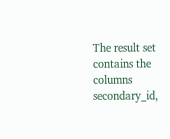The result set contains the columns secondary_id,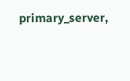primary_server,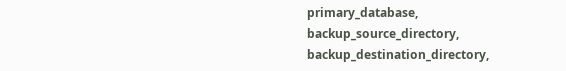primary_database, backup_source_directory, backup_destination_directory,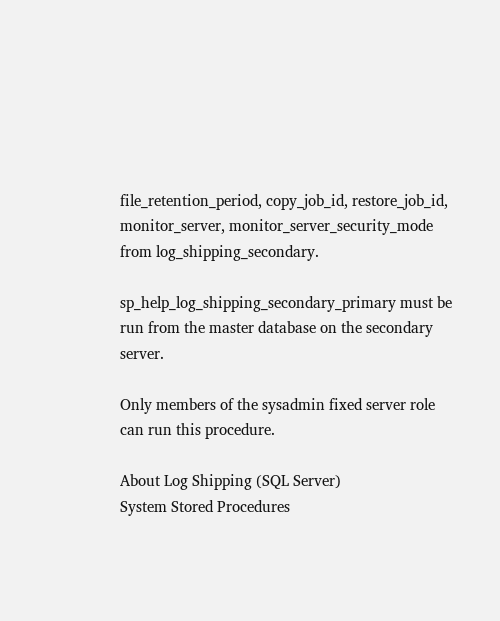file_retention_period, copy_job_id, restore_job_id, monitor_server, monitor_server_security_mode from log_shipping_secondary.

sp_help_log_shipping_secondary_primary must be run from the master database on the secondary server.

Only members of the sysadmin fixed server role can run this procedure.

About Log Shipping (SQL Server)
System Stored Procedures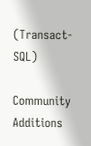(Transact-SQL)

Community Additions